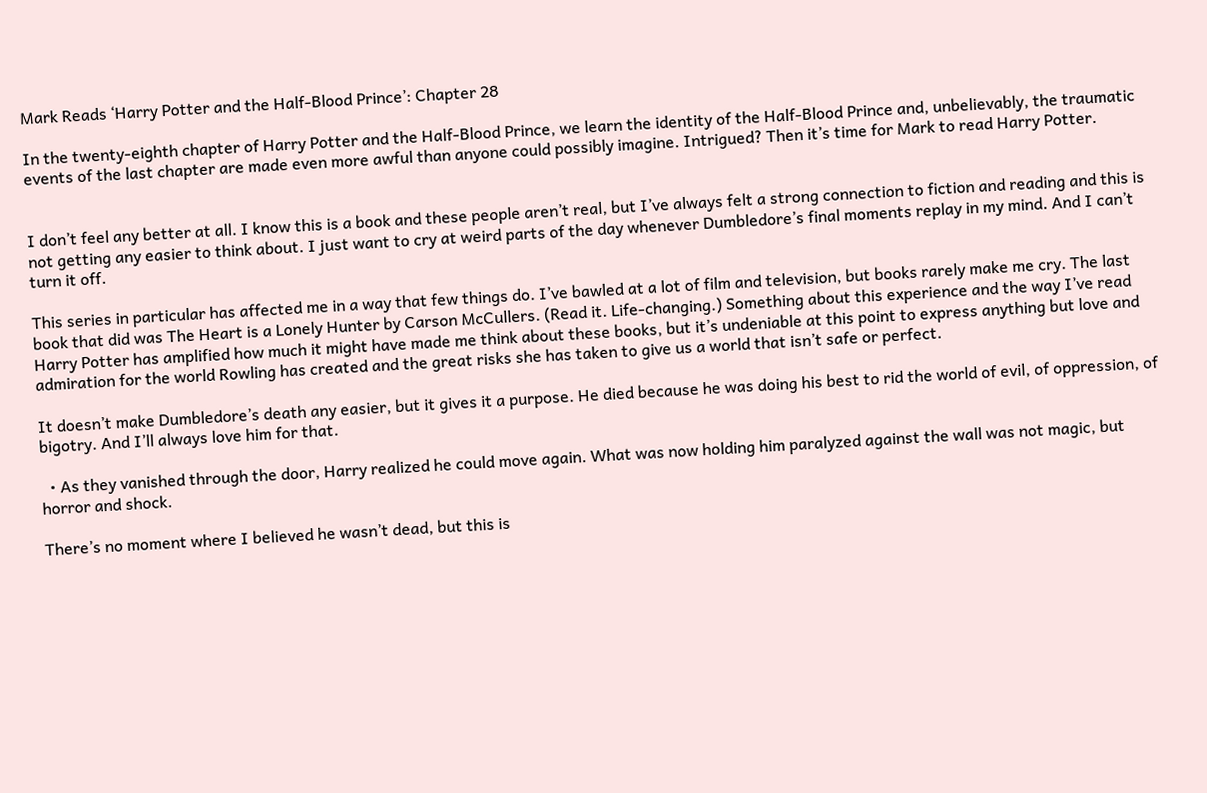Mark Reads ‘Harry Potter and the Half-Blood Prince’: Chapter 28

In the twenty-eighth chapter of Harry Potter and the Half-Blood Prince, we learn the identity of the Half-Blood Prince and, unbelievably, the traumatic events of the last chapter are made even more awful than anyone could possibly imagine. Intrigued? Then it’s time for Mark to read Harry Potter.


I don’t feel any better at all. I know this is a book and these people aren’t real, but I’ve always felt a strong connection to fiction and reading and this is not getting any easier to think about. I just want to cry at weird parts of the day whenever Dumbledore’s final moments replay in my mind. And I can’t turn it off.

This series in particular has affected me in a way that few things do. I’ve bawled at a lot of film and television, but books rarely make me cry. The last book that did was The Heart is a Lonely Hunter by Carson McCullers. (Read it. Life-changing.) Something about this experience and the way I’ve read Harry Potter has amplified how much it might have made me think about these books, but it’s undeniable at this point to express anything but love and admiration for the world Rowling has created and the great risks she has taken to give us a world that isn’t safe or perfect.

It doesn’t make Dumbledore’s death any easier, but it gives it a purpose. He died because he was doing his best to rid the world of evil, of oppression, of bigotry. And I’ll always love him for that.

  • As they vanished through the door, Harry realized he could move again. What was now holding him paralyzed against the wall was not magic, but horror and shock.

There’s no moment where I believed he wasn’t dead, but this is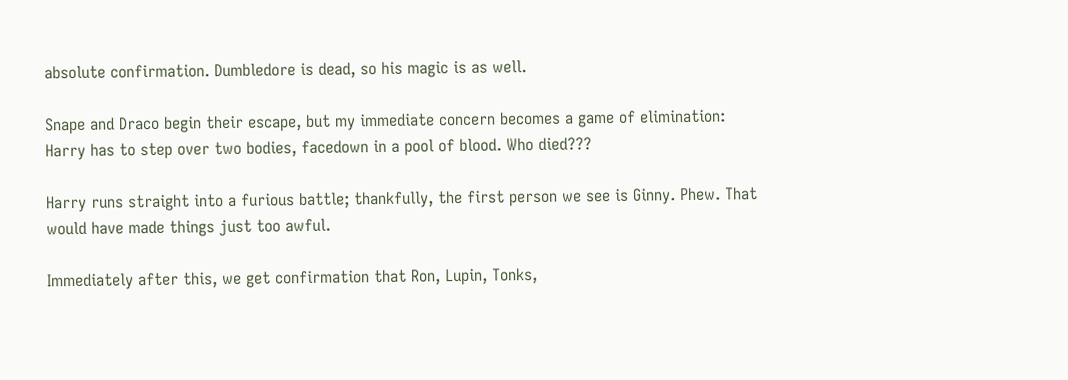absolute confirmation. Dumbledore is dead, so his magic is as well.

Snape and Draco begin their escape, but my immediate concern becomes a game of elimination: Harry has to step over two bodies, facedown in a pool of blood. Who died???

Harry runs straight into a furious battle; thankfully, the first person we see is Ginny. Phew. That would have made things just too awful.

Immediately after this, we get confirmation that Ron, Lupin, Tonks,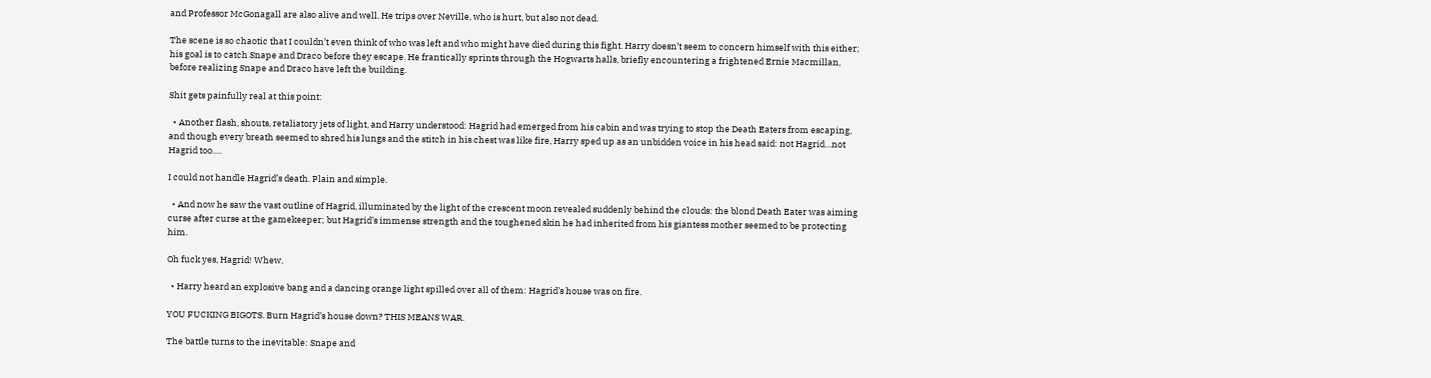and Professor McGonagall are also alive and well. He trips over Neville, who is hurt, but also not dead.

The scene is so chaotic that I couldn’t even think of who was left and who might have died during this fight. Harry doesn’t seem to concern himself with this either; his goal is to catch Snape and Draco before they escape. He frantically sprints through the Hogwarts halls, briefly encountering a frightened Ernie Macmillan, before realizing Snape and Draco have left the building.

Shit gets painfully real at this point:

  • Another flash, shouts, retaliatory jets of light, and Harry understood: Hagrid had emerged from his cabin and was trying to stop the Death Eaters from escaping, and though every breath seemed to shred his lungs and the stitch in his chest was like fire, Harry sped up as an unbidden voice in his head said: not Hagrid…not Hagrid too….

I could not handle Hagrid’s death. Plain and simple.

  • And now he saw the vast outline of Hagrid, illuminated by the light of the crescent moon revealed suddenly behind the clouds: the blond Death Eater was aiming curse after curse at the gamekeeper; but Hagrid’s immense strength and the toughened skin he had inherited from his giantess mother seemed to be protecting him.

Oh fuck yes, Hagrid! Whew.

  • Harry heard an explosive bang and a dancing orange light spilled over all of them: Hagrid’s house was on fire.

YOU FUCKING BIGOTS. Burn Hagrid’s house down? THIS MEANS WAR.

The battle turns to the inevitable: Snape and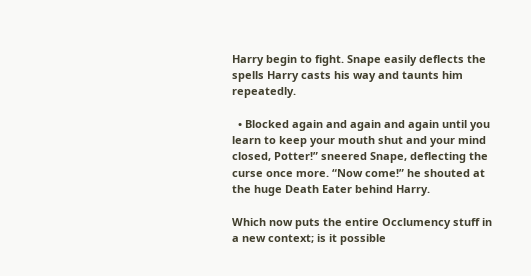Harry begin to fight. Snape easily deflects the spells Harry casts his way and taunts him repeatedly.

  • Blocked again and again and again until you learn to keep your mouth shut and your mind closed, Potter!” sneered Snape, deflecting the curse once more. “Now come!” he shouted at the huge Death Eater behind Harry.

Which now puts the entire Occlumency stuff in a new context; is it possible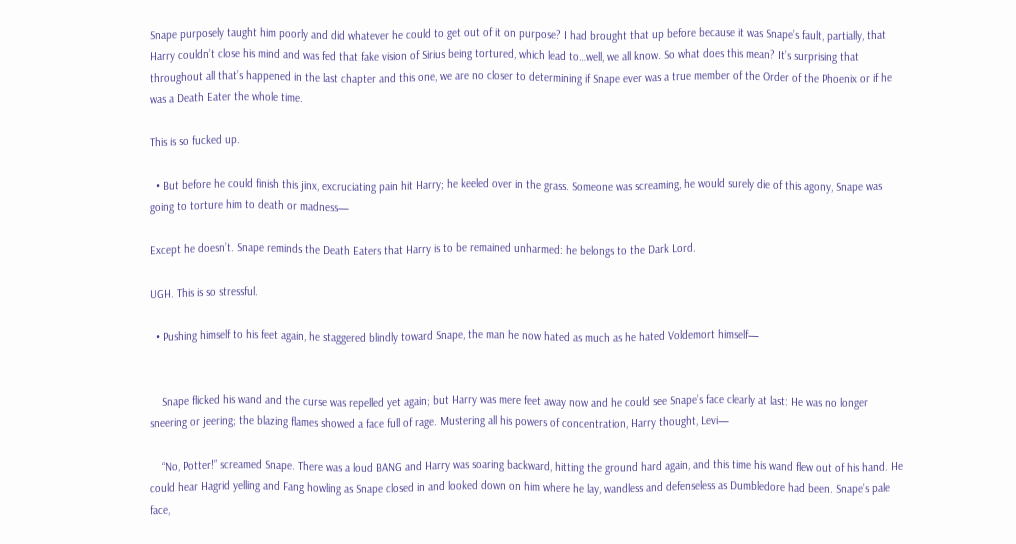Snape purposely taught him poorly and did whatever he could to get out of it on purpose? I had brought that up before because it was Snape’s fault, partially, that Harry couldn’t close his mind and was fed that fake vision of Sirius being tortured, which lead to…well, we all know. So what does this mean? It’s surprising that throughout all that’s happened in the last chapter and this one, we are no closer to determining if Snape ever was a true member of the Order of the Phoenix or if he was a Death Eater the whole time.

This is so fucked up.

  • But before he could finish this jinx, excruciating pain hit Harry; he keeled over in the grass. Someone was screaming, he would surely die of this agony, Snape was going to torture him to death or madness—

Except he doesn’t. Snape reminds the Death Eaters that Harry is to be remained unharmed: he belongs to the Dark Lord.

UGH. This is so stressful.

  • Pushing himself to his feet again, he staggered blindly toward Snape, the man he now hated as much as he hated Voldemort himself—


    Snape flicked his wand and the curse was repelled yet again; but Harry was mere feet away now and he could see Snape’s face clearly at last: He was no longer sneering or jeering; the blazing flames showed a face full of rage. Mustering all his powers of concentration, Harry thought, Levi—

    “No, Potter!” screamed Snape. There was a loud BANG and Harry was soaring backward, hitting the ground hard again, and this time his wand flew out of his hand. He could hear Hagrid yelling and Fang howling as Snape closed in and looked down on him where he lay, wandless and defenseless as Dumbledore had been. Snape’s pale face,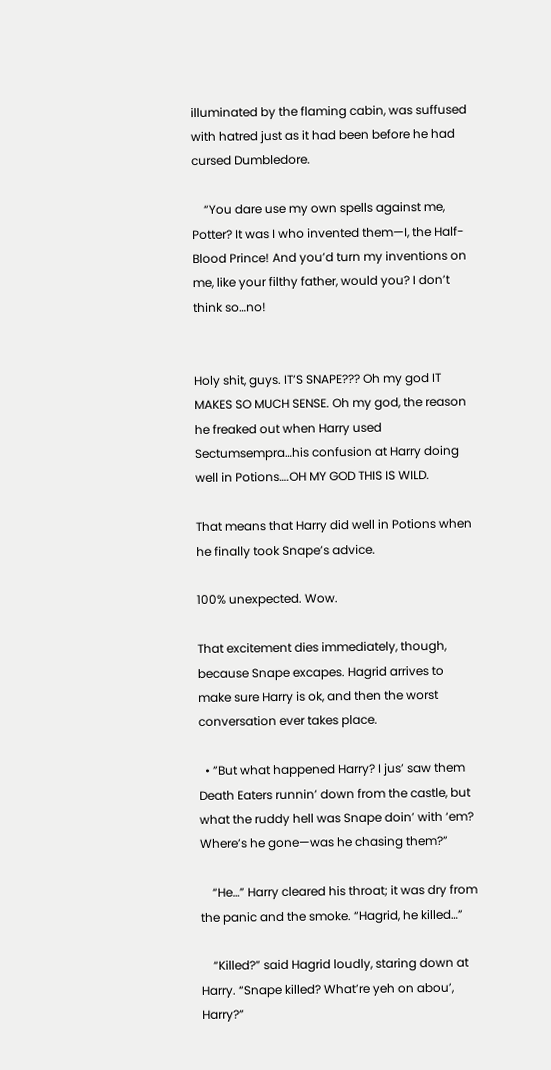illuminated by the flaming cabin, was suffused with hatred just as it had been before he had cursed Dumbledore.

    “You dare use my own spells against me, Potter? It was I who invented them—I, the Half-Blood Prince! And you’d turn my inventions on me, like your filthy father, would you? I don’t think so…no!


Holy shit, guys. IT’S SNAPE??? Oh my god IT MAKES SO MUCH SENSE. Oh my god, the reason he freaked out when Harry used Sectumsempra…his confusion at Harry doing well in Potions….OH MY GOD THIS IS WILD.

That means that Harry did well in Potions when he finally took Snape’s advice.

100% unexpected. Wow.

That excitement dies immediately, though, because Snape excapes. Hagrid arrives to make sure Harry is ok, and then the worst conversation ever takes place.

  • ”But what happened Harry? I jus’ saw them Death Eaters runnin’ down from the castle, but what the ruddy hell was Snape doin’ with ‘em? Where’s he gone—was he chasing them?”

    “He…” Harry cleared his throat; it was dry from the panic and the smoke. “Hagrid, he killed…”

    “Killed?” said Hagrid loudly, staring down at Harry. “Snape killed? What’re yeh on abou’, Harry?”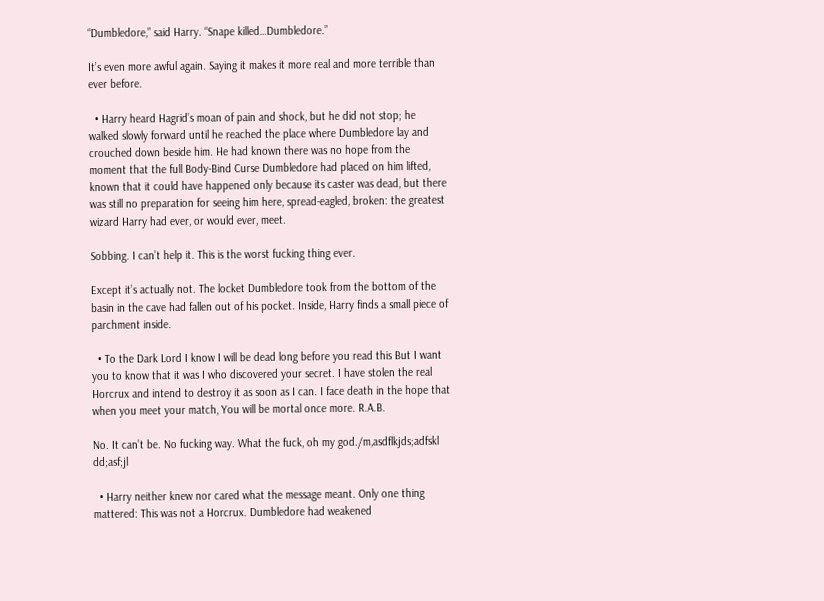“Dumbledore,” said Harry. “Snape killed…Dumbledore.”

It’s even more awful again. Saying it makes it more real and more terrible than ever before.

  • Harry heard Hagrid’s moan of pain and shock, but he did not stop; he walked slowly forward until he reached the place where Dumbledore lay and crouched down beside him. He had known there was no hope from the moment that the full Body-Bind Curse Dumbledore had placed on him lifted, known that it could have happened only because its caster was dead, but there was still no preparation for seeing him here, spread-eagled, broken: the greatest wizard Harry had ever, or would ever, meet.

Sobbing. I can’t help it. This is the worst fucking thing ever.

Except it’s actually not. The locket Dumbledore took from the bottom of the basin in the cave had fallen out of his pocket. Inside, Harry finds a small piece of parchment inside.

  • To the Dark Lord I know I will be dead long before you read this But I want you to know that it was I who discovered your secret. I have stolen the real Horcrux and intend to destroy it as soon as I can. I face death in the hope that when you meet your match, You will be mortal once more. R.A.B.

No. It can’t be. No fucking way. What the fuck, oh my god./m,asdflkjds;adfskl dd;asf;jl

  • Harry neither knew nor cared what the message meant. Only one thing mattered: This was not a Horcrux. Dumbledore had weakened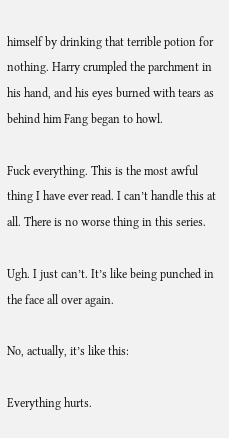himself by drinking that terrible potion for nothing. Harry crumpled the parchment in his hand, and his eyes burned with tears as behind him Fang began to howl.

Fuck everything. This is the most awful thing I have ever read. I can’t handle this at all. There is no worse thing in this series.

Ugh. I just can’t. It’s like being punched in the face all over again.

No, actually, it’s like this:

Everything hurts.